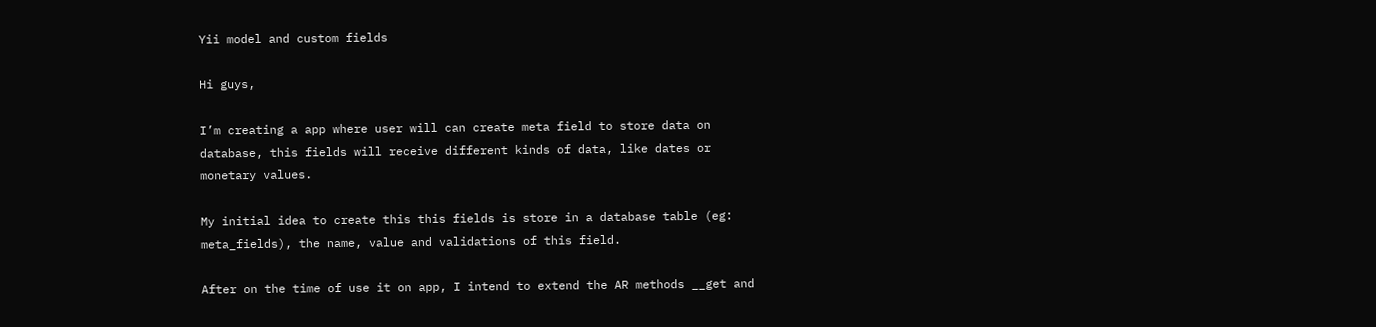Yii model and custom fields

Hi guys,

I’m creating a app where user will can create meta field to store data on database, this fields will receive different kinds of data, like dates or monetary values.

My initial idea to create this this fields is store in a database table (eg: meta_fields), the name, value and validations of this field.

After on the time of use it on app, I intend to extend the AR methods __get and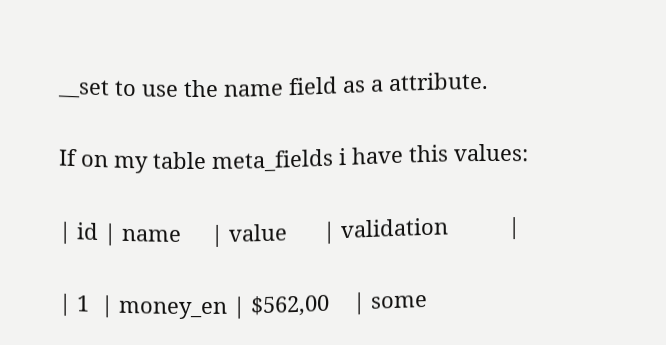__set to use the name field as a attribute.


If on my table meta_fields i have this values:


| id | name     | value      | validation          |


| 1  | money_en | $562,00    | some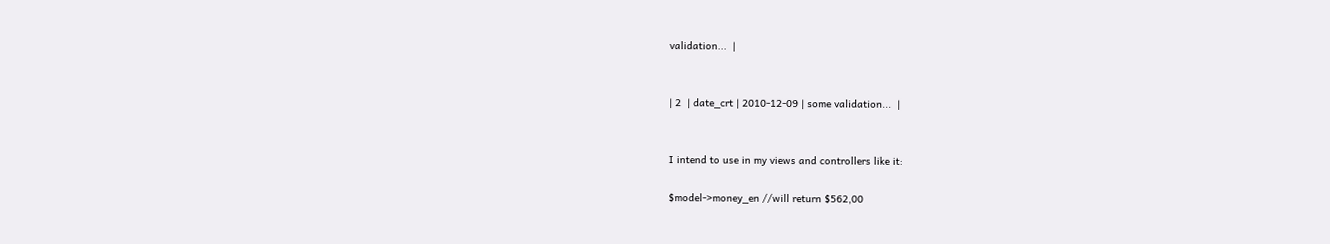validation...  |


| 2  | date_crt | 2010-12-09 | some validation...  |


I intend to use in my views and controllers like it:

$model->money_en //will return $562,00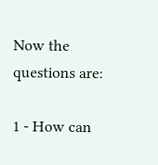Now the questions are:

1 - How can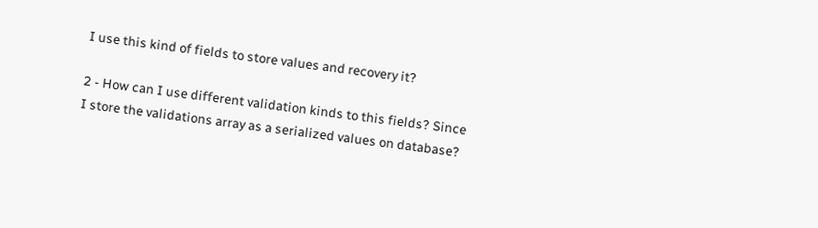I use this kind of fields to store values and recovery it?

2 - How can I use different validation kinds to this fields? Since I store the validations array as a serialized values on database?